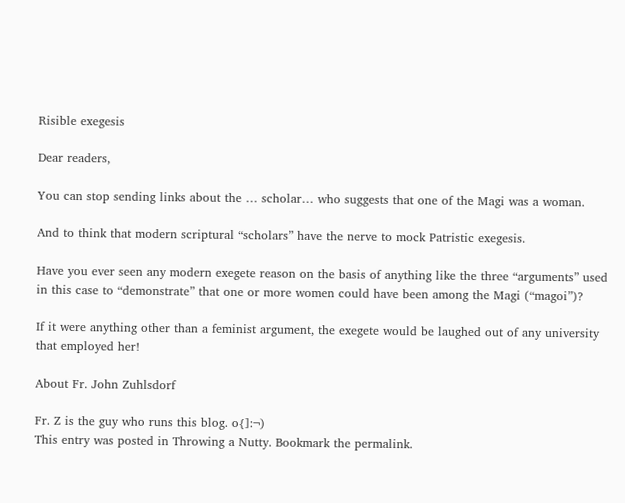Risible exegesis

Dear readers,

You can stop sending links about the … scholar… who suggests that one of the Magi was a woman.

And to think that modern scriptural “scholars” have the nerve to mock Patristic exegesis.

Have you ever seen any modern exegete reason on the basis of anything like the three “arguments” used in this case to “demonstrate” that one or more women could have been among the Magi (“magoi”)?

If it were anything other than a feminist argument, the exegete would be laughed out of any university that employed her!

About Fr. John Zuhlsdorf

Fr. Z is the guy who runs this blog. o{]:¬)
This entry was posted in Throwing a Nutty. Bookmark the permalink.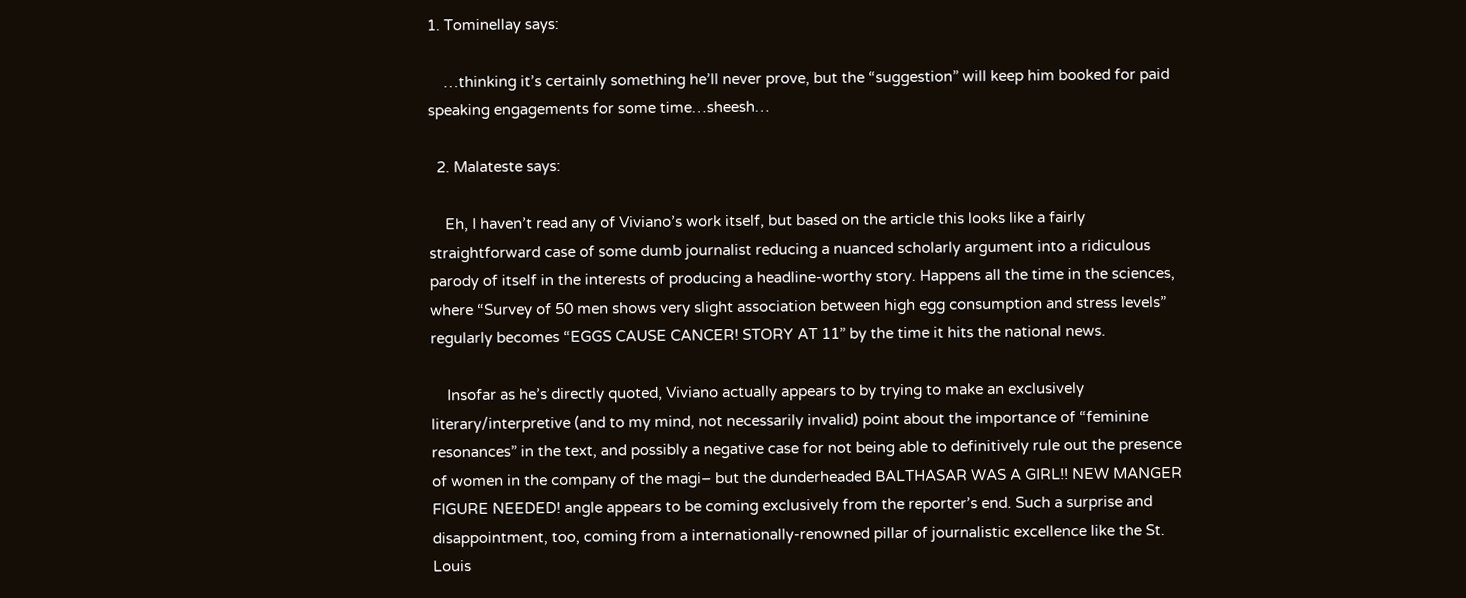1. Tominellay says:

    …thinking it’s certainly something he’ll never prove, but the “suggestion” will keep him booked for paid speaking engagements for some time…sheesh…

  2. Malateste says:

    Eh, I haven’t read any of Viviano’s work itself, but based on the article this looks like a fairly straightforward case of some dumb journalist reducing a nuanced scholarly argument into a ridiculous parody of itself in the interests of producing a headline-worthy story. Happens all the time in the sciences, where “Survey of 50 men shows very slight association between high egg consumption and stress levels” regularly becomes “EGGS CAUSE CANCER! STORY AT 11” by the time it hits the national news.

    Insofar as he’s directly quoted, Viviano actually appears to by trying to make an exclusively literary/interpretive (and to my mind, not necessarily invalid) point about the importance of “feminine resonances” in the text, and possibly a negative case for not being able to definitively rule out the presence of women in the company of the magi– but the dunderheaded BALTHASAR WAS A GIRL!! NEW MANGER FIGURE NEEDED! angle appears to be coming exclusively from the reporter’s end. Such a surprise and disappointment, too, coming from a internationally-renowned pillar of journalistic excellence like the St. Louis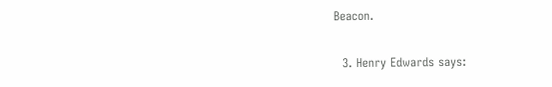Beacon.

  3. Henry Edwards says: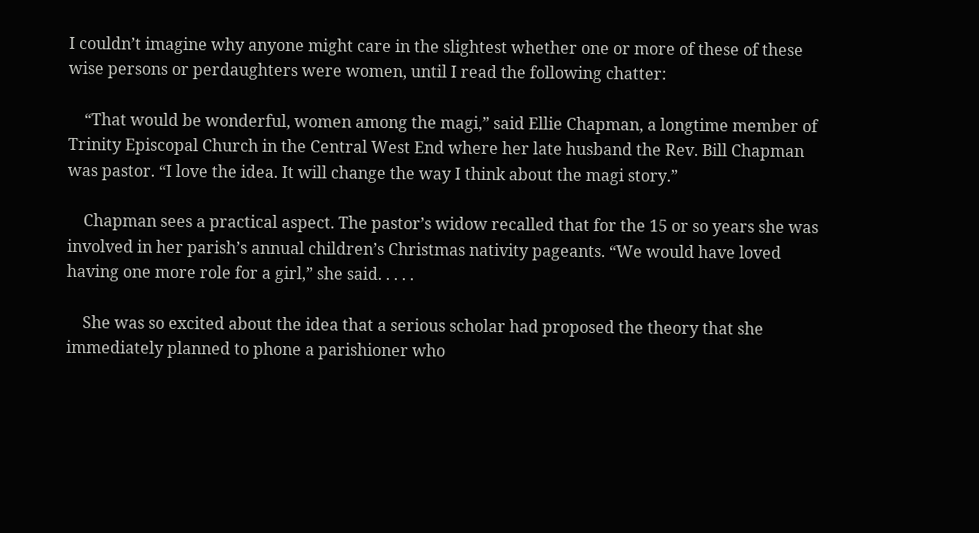I couldn’t imagine why anyone might care in the slightest whether one or more of these of these wise persons or perdaughters were women, until I read the following chatter:

    “That would be wonderful, women among the magi,” said Ellie Chapman, a longtime member of Trinity Episcopal Church in the Central West End where her late husband the Rev. Bill Chapman was pastor. “I love the idea. It will change the way I think about the magi story.”

    Chapman sees a practical aspect. The pastor’s widow recalled that for the 15 or so years she was involved in her parish’s annual children’s Christmas nativity pageants. “We would have loved having one more role for a girl,” she said. . . . .

    She was so excited about the idea that a serious scholar had proposed the theory that she immediately planned to phone a parishioner who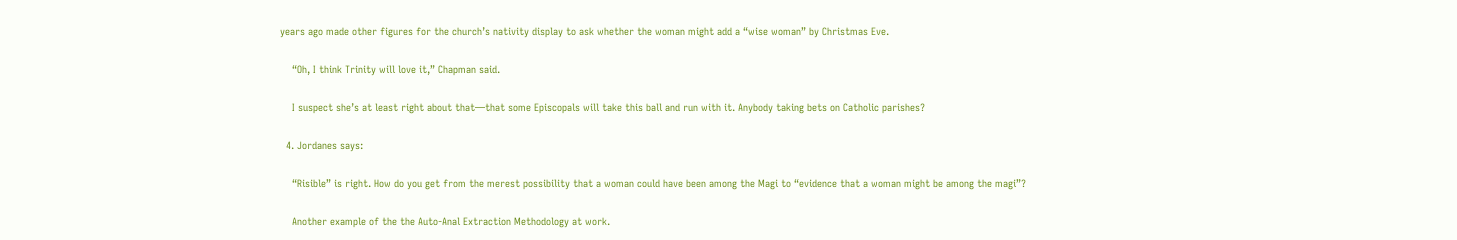years ago made other figures for the church’s nativity display to ask whether the woman might add a “wise woman” by Christmas Eve.

    “Oh, I think Trinity will love it,” Chapman said.

    I suspect she’s at least right about that—that some Episcopals will take this ball and run with it. Anybody taking bets on Catholic parishes?

  4. Jordanes says:

    “Risible” is right. How do you get from the merest possibility that a woman could have been among the Magi to “evidence that a woman might be among the magi”?

    Another example of the the Auto-Anal Extraction Methodology at work.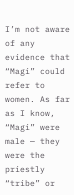I’m not aware of any evidence that “Magi” could refer to women. As far as I know, “Magi” were male — they were the priestly “tribe” or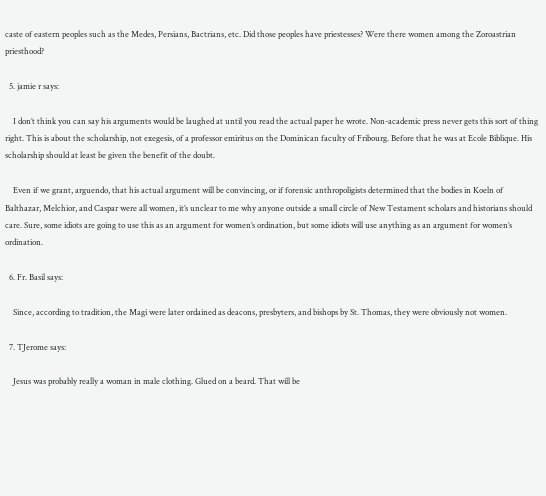caste of eastern peoples such as the Medes, Persians, Bactrians, etc. Did those peoples have priestesses? Were there women among the Zoroastrian priesthood?

  5. jamie r says:

    I don’t think you can say his arguments would be laughed at until you read the actual paper he wrote. Non-academic press never gets this sort of thing right. This is about the scholarship, not exegesis, of a professor emiritus on the Dominican faculty of Fribourg. Before that he was at Ecole Biblique. His scholarship should at least be given the benefit of the doubt.

    Even if we grant, arguendo, that his actual argument will be convincing, or if forensic anthropoligists determined that the bodies in Koeln of Balthazar, Melchior, and Caspar were all women, it’s unclear to me why anyone outside a small circle of New Testament scholars and historians should care. Sure, some idiots are going to use this as an argument for women’s ordination, but some idiots will use anything as an argument for women’s ordination.

  6. Fr. Basil says:

    Since, according to tradition, the Magi were later ordained as deacons, presbyters, and bishops by St. Thomas, they were obviously not women.

  7. TJerome says:

    Jesus was probably really a woman in male clothing. Glued on a beard. That will be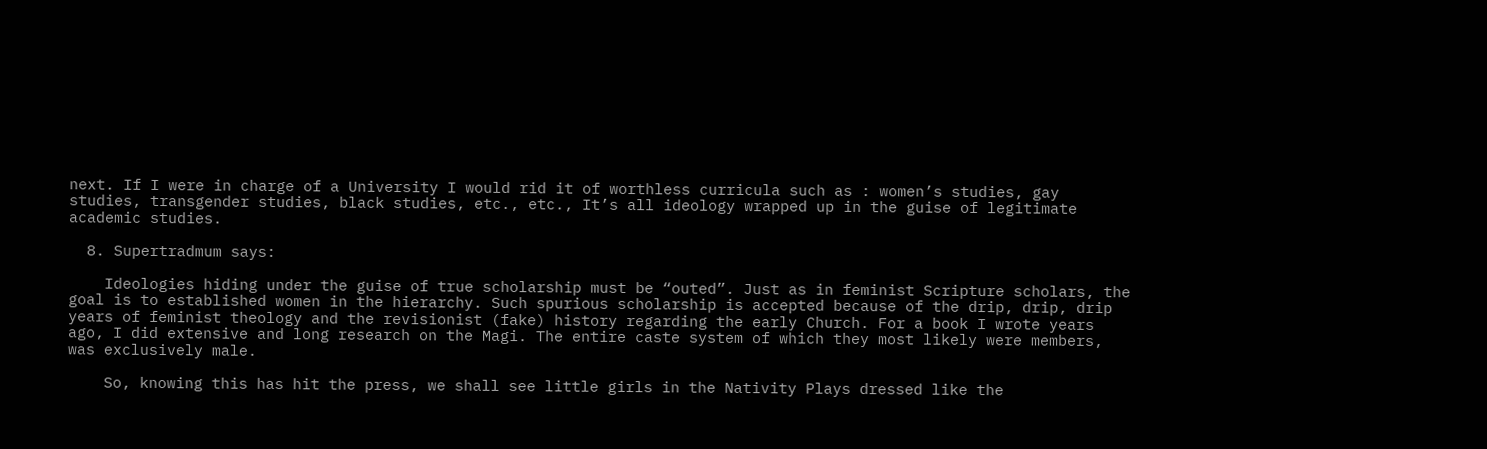next. If I were in charge of a University I would rid it of worthless curricula such as : women’s studies, gay studies, transgender studies, black studies, etc., etc., It’s all ideology wrapped up in the guise of legitimate academic studies.

  8. Supertradmum says:

    Ideologies hiding under the guise of true scholarship must be “outed”. Just as in feminist Scripture scholars, the goal is to established women in the hierarchy. Such spurious scholarship is accepted because of the drip, drip, drip years of feminist theology and the revisionist (fake) history regarding the early Church. For a book I wrote years ago, I did extensive and long research on the Magi. The entire caste system of which they most likely were members, was exclusively male.

    So, knowing this has hit the press, we shall see little girls in the Nativity Plays dressed like the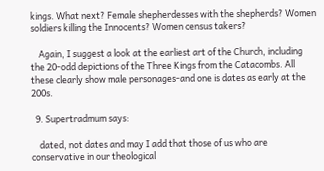kings. What next? Female shepherdesses with the shepherds? Women soldiers killing the Innocents? Women census takers?

    Again, I suggest a look at the earliest art of the Church, including the 20-odd depictions of the Three Kings from the Catacombs. All these clearly show male personages-and one is dates as early at the 200s.

  9. Supertradmum says:

    dated, not dates and may I add that those of us who are conservative in our theological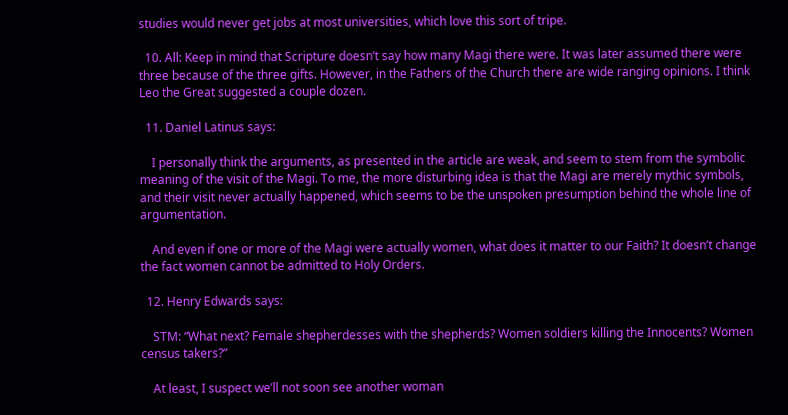studies would never get jobs at most universities, which love this sort of tripe.

  10. All: Keep in mind that Scripture doesn’t say how many Magi there were. It was later assumed there were three because of the three gifts. However, in the Fathers of the Church there are wide ranging opinions. I think Leo the Great suggested a couple dozen.

  11. Daniel Latinus says:

    I personally think the arguments, as presented in the article are weak, and seem to stem from the symbolic meaning of the visit of the Magi. To me, the more disturbing idea is that the Magi are merely mythic symbols, and their visit never actually happened, which seems to be the unspoken presumption behind the whole line of argumentation.

    And even if one or more of the Magi were actually women, what does it matter to our Faith? It doesn’t change the fact women cannot be admitted to Holy Orders.

  12. Henry Edwards says:

    STM: “What next? Female shepherdesses with the shepherds? Women soldiers killing the Innocents? Women census takers?”

    At least, I suspect we’ll not soon see another woman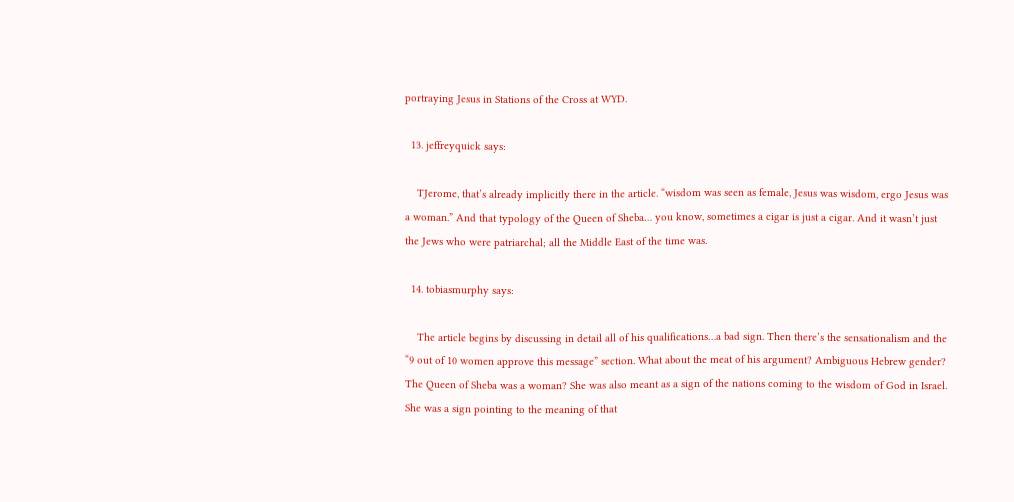portraying Jesus in Stations of the Cross at WYD.

  13. jeffreyquick says:

    TJerome, that’s already implicitly there in the article. “wisdom was seen as female, Jesus was wisdom, ergo Jesus was a woman.” And that typology of the Queen of Sheba… you know, sometimes a cigar is just a cigar. And it wasn’t just the Jews who were patriarchal; all the Middle East of the time was.

  14. tobiasmurphy says:

    The article begins by discussing in detail all of his qualifications…a bad sign. Then there’s the sensationalism and the “9 out of 10 women approve this message” section. What about the meat of his argument? Ambiguous Hebrew gender? The Queen of Sheba was a woman? She was also meant as a sign of the nations coming to the wisdom of God in Israel. She was a sign pointing to the meaning of that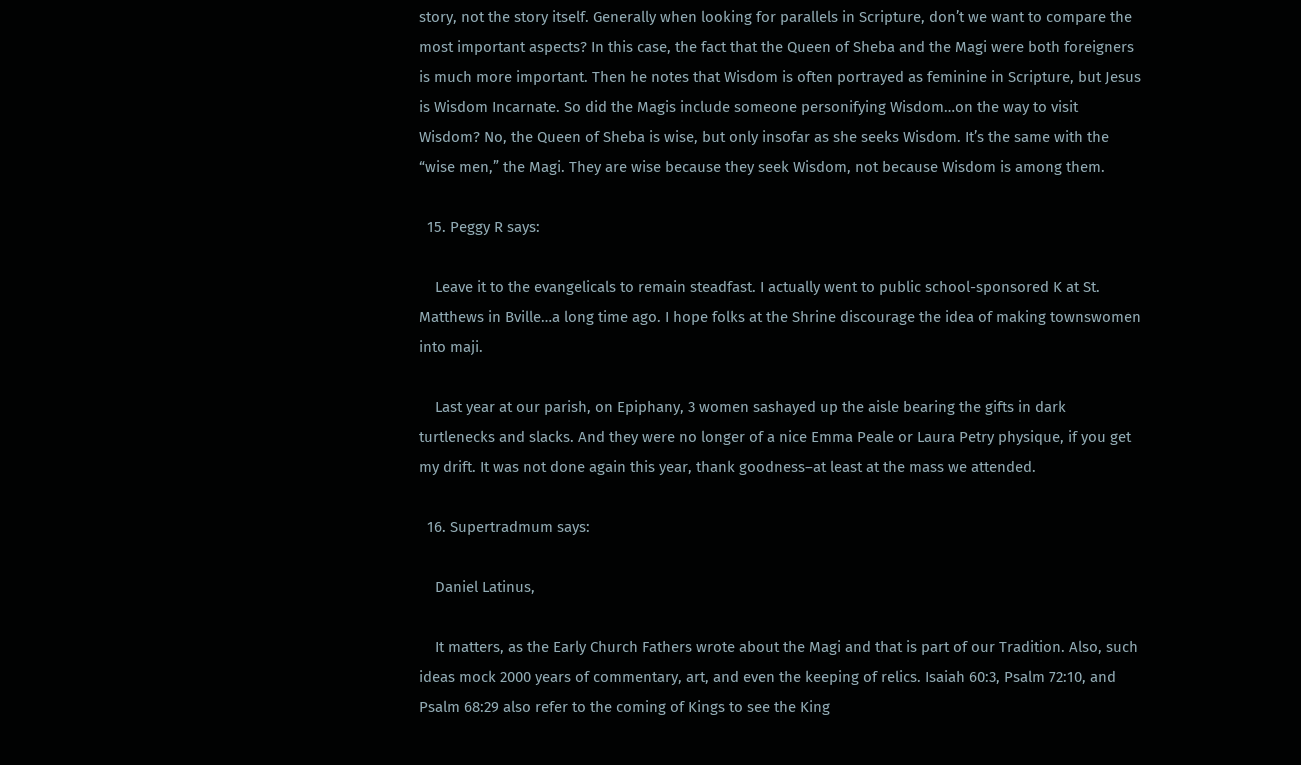story, not the story itself. Generally when looking for parallels in Scripture, don’t we want to compare the most important aspects? In this case, the fact that the Queen of Sheba and the Magi were both foreigners is much more important. Then he notes that Wisdom is often portrayed as feminine in Scripture, but Jesus is Wisdom Incarnate. So did the Magis include someone personifying Wisdom…on the way to visit Wisdom? No, the Queen of Sheba is wise, but only insofar as she seeks Wisdom. It’s the same with the “wise men,” the Magi. They are wise because they seek Wisdom, not because Wisdom is among them.

  15. Peggy R says:

    Leave it to the evangelicals to remain steadfast. I actually went to public school-sponsored K at St. Matthews in Bville…a long time ago. I hope folks at the Shrine discourage the idea of making townswomen into maji.

    Last year at our parish, on Epiphany, 3 women sashayed up the aisle bearing the gifts in dark turtlenecks and slacks. And they were no longer of a nice Emma Peale or Laura Petry physique, if you get my drift. It was not done again this year, thank goodness–at least at the mass we attended.

  16. Supertradmum says:

    Daniel Latinus,

    It matters, as the Early Church Fathers wrote about the Magi and that is part of our Tradition. Also, such ideas mock 2000 years of commentary, art, and even the keeping of relics. Isaiah 60:3, Psalm 72:10, and Psalm 68:29 also refer to the coming of Kings to see the King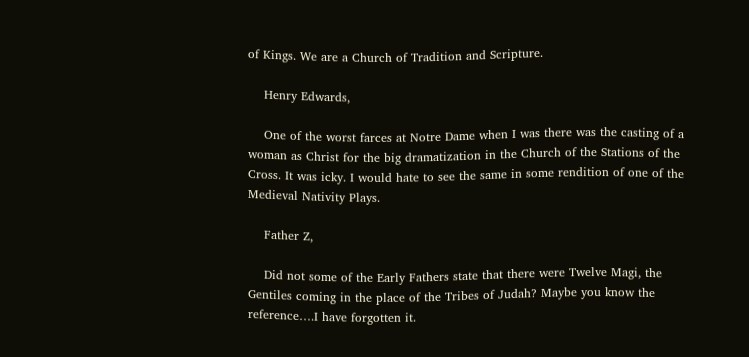of Kings. We are a Church of Tradition and Scripture.

    Henry Edwards,

    One of the worst farces at Notre Dame when I was there was the casting of a woman as Christ for the big dramatization in the Church of the Stations of the Cross. It was icky. I would hate to see the same in some rendition of one of the Medieval Nativity Plays.

    Father Z,

    Did not some of the Early Fathers state that there were Twelve Magi, the Gentiles coming in the place of the Tribes of Judah? Maybe you know the reference….I have forgotten it.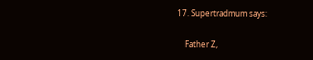17. Supertradmum says:

    Father Z,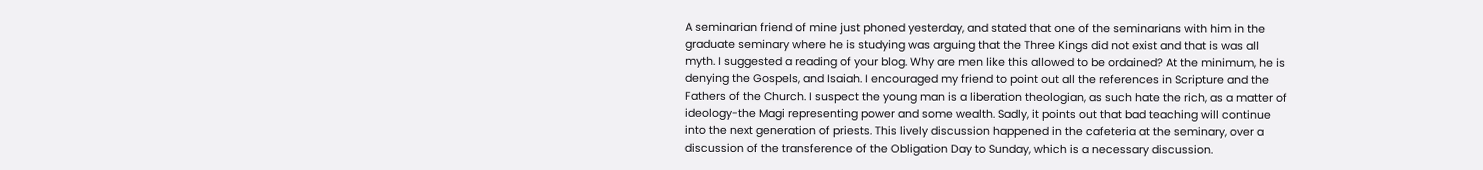A seminarian friend of mine just phoned yesterday, and stated that one of the seminarians with him in the graduate seminary where he is studying was arguing that the Three Kings did not exist and that is was all myth. I suggested a reading of your blog. Why are men like this allowed to be ordained? At the minimum, he is denying the Gospels, and Isaiah. I encouraged my friend to point out all the references in Scripture and the Fathers of the Church. I suspect the young man is a liberation theologian, as such hate the rich, as a matter of ideology-the Magi representing power and some wealth. Sadly, it points out that bad teaching will continue into the next generation of priests. This lively discussion happened in the cafeteria at the seminary, over a discussion of the transference of the Obligation Day to Sunday, which is a necessary discussion.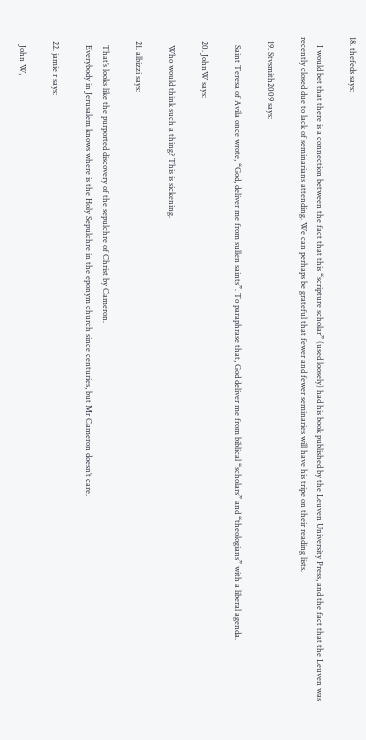18. thefeds says:

    I would bet that there is a connection between the fact that this “scripture scholar” (used loosely) had his book published by the Leuven University Press, and the fact that the Leuven was recently closed due to lack of seminarians attending. We can perhaps be grateful that fewer and fewer seminaries will have his tripe on their reading lists.

  19. Stvsmith2009 says:

    Saint Teresa of Avila once wrote, “God, deliver me from sullen saints”. To paraphrase that, God deliver me from biblical “scholars” and “theologians” with a liberal agenda.

  20. JohnW says:

    Who would think such a thing? This is sickening.

  21. albizzi says:

    That’s looks like the purported discovery of the sepulchre of Christ by Cameron.
    Everybody in Jerusalem knows where is the Holy Sepulchre in the eponym church since centuries, but Mr Cameron doesn’t care.

  22. jamie r says:

    John W,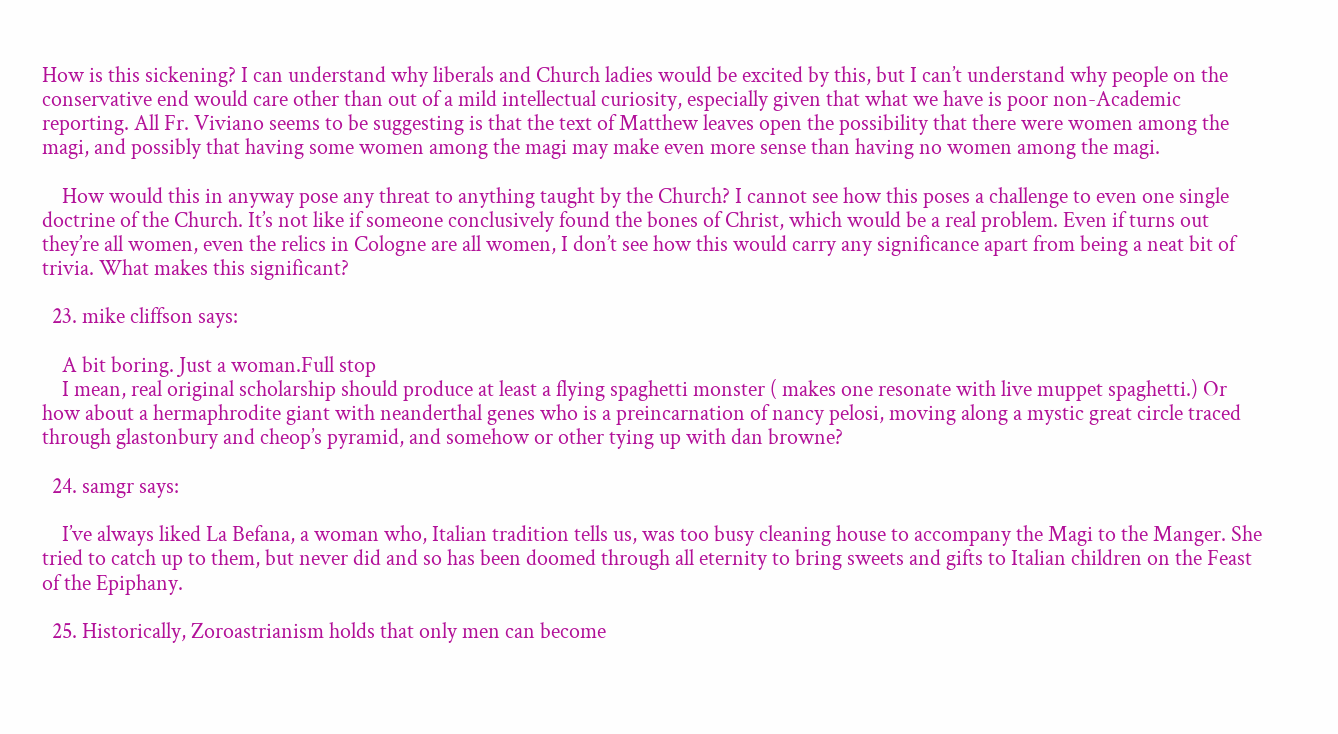How is this sickening? I can understand why liberals and Church ladies would be excited by this, but I can’t understand why people on the conservative end would care other than out of a mild intellectual curiosity, especially given that what we have is poor non-Academic reporting. All Fr. Viviano seems to be suggesting is that the text of Matthew leaves open the possibility that there were women among the magi, and possibly that having some women among the magi may make even more sense than having no women among the magi.

    How would this in anyway pose any threat to anything taught by the Church? I cannot see how this poses a challenge to even one single doctrine of the Church. It’s not like if someone conclusively found the bones of Christ, which would be a real problem. Even if turns out they’re all women, even the relics in Cologne are all women, I don’t see how this would carry any significance apart from being a neat bit of trivia. What makes this significant?

  23. mike cliffson says:

    A bit boring. Just a woman.Full stop
    I mean, real original scholarship should produce at least a flying spaghetti monster ( makes one resonate with live muppet spaghetti.) Or how about a hermaphrodite giant with neanderthal genes who is a preincarnation of nancy pelosi, moving along a mystic great circle traced through glastonbury and cheop’s pyramid, and somehow or other tying up with dan browne?

  24. samgr says:

    I’ve always liked La Befana, a woman who, Italian tradition tells us, was too busy cleaning house to accompany the Magi to the Manger. She tried to catch up to them, but never did and so has been doomed through all eternity to bring sweets and gifts to Italian children on the Feast of the Epiphany.

  25. Historically, Zoroastrianism holds that only men can become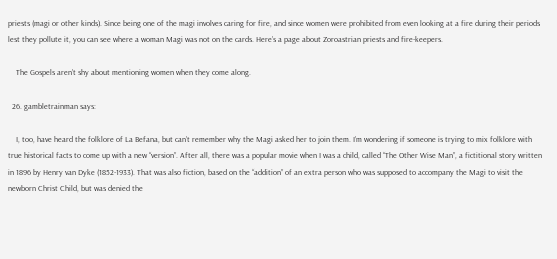priests (magi or other kinds). Since being one of the magi involves caring for fire, and since women were prohibited from even looking at a fire during their periods lest they pollute it, you can see where a woman Magi was not on the cards. Here’s a page about Zoroastrian priests and fire-keepers.

    The Gospels aren’t shy about mentioning women when they come along.

  26. gambletrainman says:

    I, too, have heard the folklore of La Befana, but can’t remember why the Magi asked her to join them. I’m wondering if someone is trying to mix folklore with true historical facts to come up with a new “version”. After all, there was a popular movie when I was a child, called “The Other Wise Man”, a fictitional story written in 1896 by Henry van Dyke (1852-1933). That was also fiction, based on the “addition” of an extra person who was supposed to accompany the Magi to visit the newborn Christ Child, but was denied the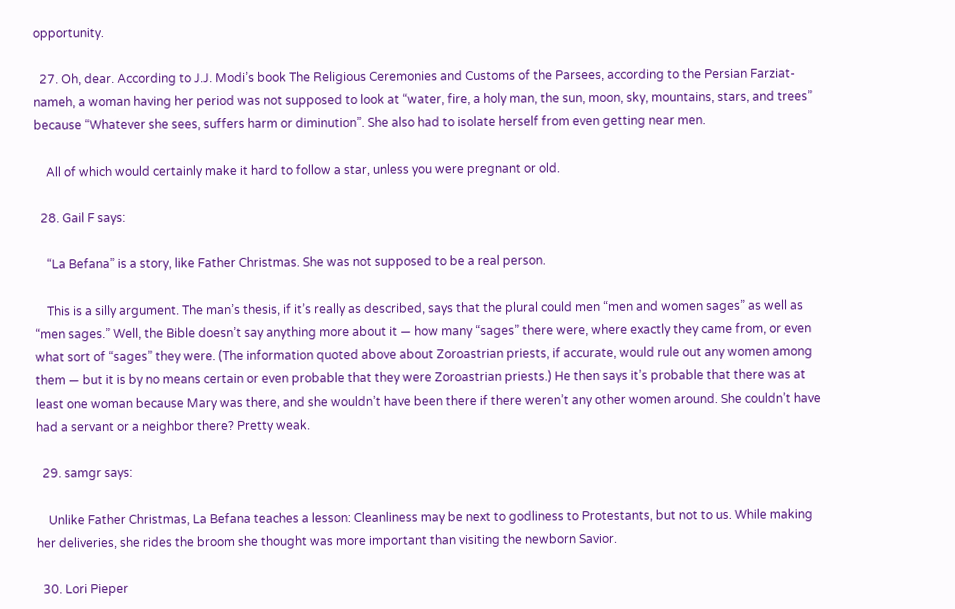opportunity.

  27. Oh, dear. According to J.J. Modi’s book The Religious Ceremonies and Customs of the Parsees, according to the Persian Farziat-nameh, a woman having her period was not supposed to look at “water, fire, a holy man, the sun, moon, sky, mountains, stars, and trees” because “Whatever she sees, suffers harm or diminution”. She also had to isolate herself from even getting near men.

    All of which would certainly make it hard to follow a star, unless you were pregnant or old.

  28. Gail F says:

    “La Befana” is a story, like Father Christmas. She was not supposed to be a real person.

    This is a silly argument. The man’s thesis, if it’s really as described, says that the plural could men “men and women sages” as well as “men sages.” Well, the Bible doesn’t say anything more about it — how many “sages” there were, where exactly they came from, or even what sort of “sages” they were. (The information quoted above about Zoroastrian priests, if accurate, would rule out any women among them — but it is by no means certain or even probable that they were Zoroastrian priests.) He then says it’s probable that there was at least one woman because Mary was there, and she wouldn’t have been there if there weren’t any other women around. She couldn’t have had a servant or a neighbor there? Pretty weak.

  29. samgr says:

    Unlike Father Christmas, La Befana teaches a lesson: Cleanliness may be next to godliness to Protestants, but not to us. While making her deliveries, she rides the broom she thought was more important than visiting the newborn Savior.

  30. Lori Pieper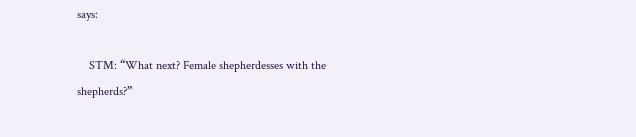says:

    STM: “What next? Female shepherdesses with the shepherds?”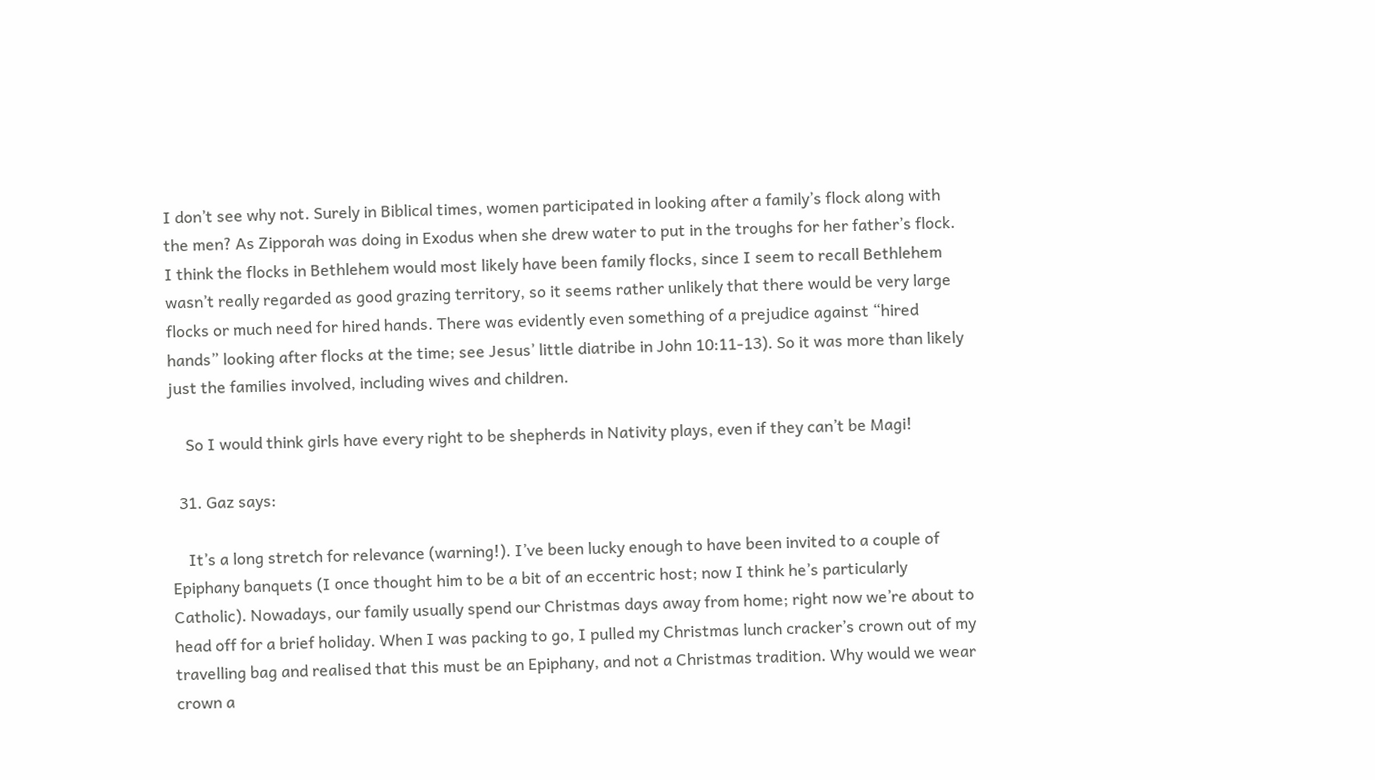I don’t see why not. Surely in Biblical times, women participated in looking after a family’s flock along with the men? As Zipporah was doing in Exodus when she drew water to put in the troughs for her father’s flock. I think the flocks in Bethlehem would most likely have been family flocks, since I seem to recall Bethlehem wasn’t really regarded as good grazing territory, so it seems rather unlikely that there would be very large flocks or much need for hired hands. There was evidently even something of a prejudice against “hired hands” looking after flocks at the time; see Jesus’ little diatribe in John 10:11-13). So it was more than likely just the families involved, including wives and children.

    So I would think girls have every right to be shepherds in Nativity plays, even if they can’t be Magi!

  31. Gaz says:

    It’s a long stretch for relevance (warning!). I’ve been lucky enough to have been invited to a couple of Epiphany banquets (I once thought him to be a bit of an eccentric host; now I think he’s particularly Catholic). Nowadays, our family usually spend our Christmas days away from home; right now we’re about to head off for a brief holiday. When I was packing to go, I pulled my Christmas lunch cracker’s crown out of my travelling bag and realised that this must be an Epiphany, and not a Christmas tradition. Why would we wear crown a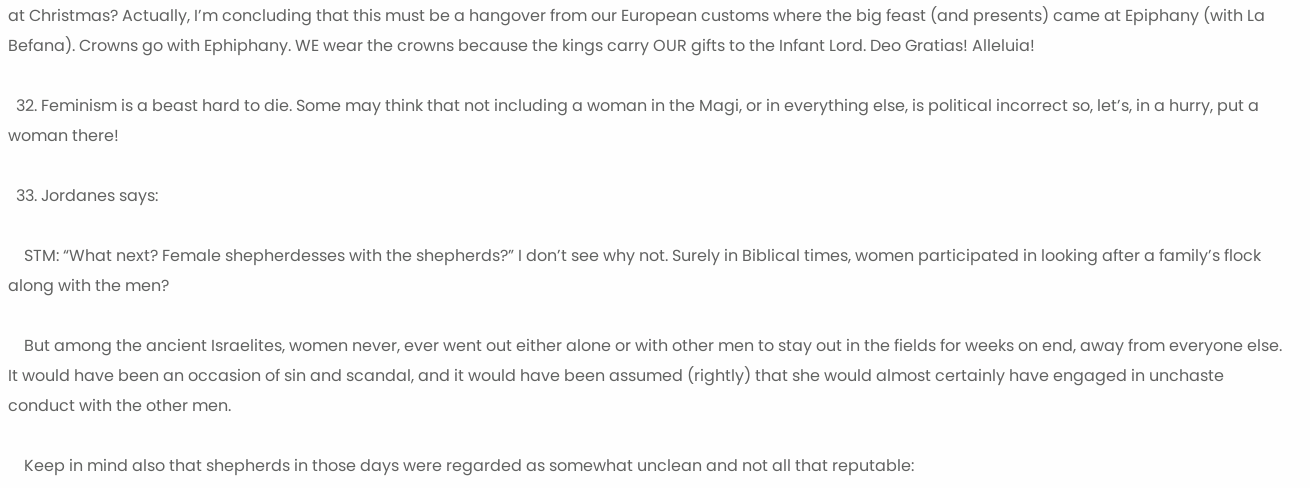at Christmas? Actually, I’m concluding that this must be a hangover from our European customs where the big feast (and presents) came at Epiphany (with La Befana). Crowns go with Ephiphany. WE wear the crowns because the kings carry OUR gifts to the Infant Lord. Deo Gratias! Alleluia!

  32. Feminism is a beast hard to die. Some may think that not including a woman in the Magi, or in everything else, is political incorrect so, let’s, in a hurry, put a woman there!

  33. Jordanes says:

    STM: “What next? Female shepherdesses with the shepherds?” I don’t see why not. Surely in Biblical times, women participated in looking after a family’s flock along with the men?

    But among the ancient Israelites, women never, ever went out either alone or with other men to stay out in the fields for weeks on end, away from everyone else. It would have been an occasion of sin and scandal, and it would have been assumed (rightly) that she would almost certainly have engaged in unchaste conduct with the other men.

    Keep in mind also that shepherds in those days were regarded as somewhat unclean and not all that reputable: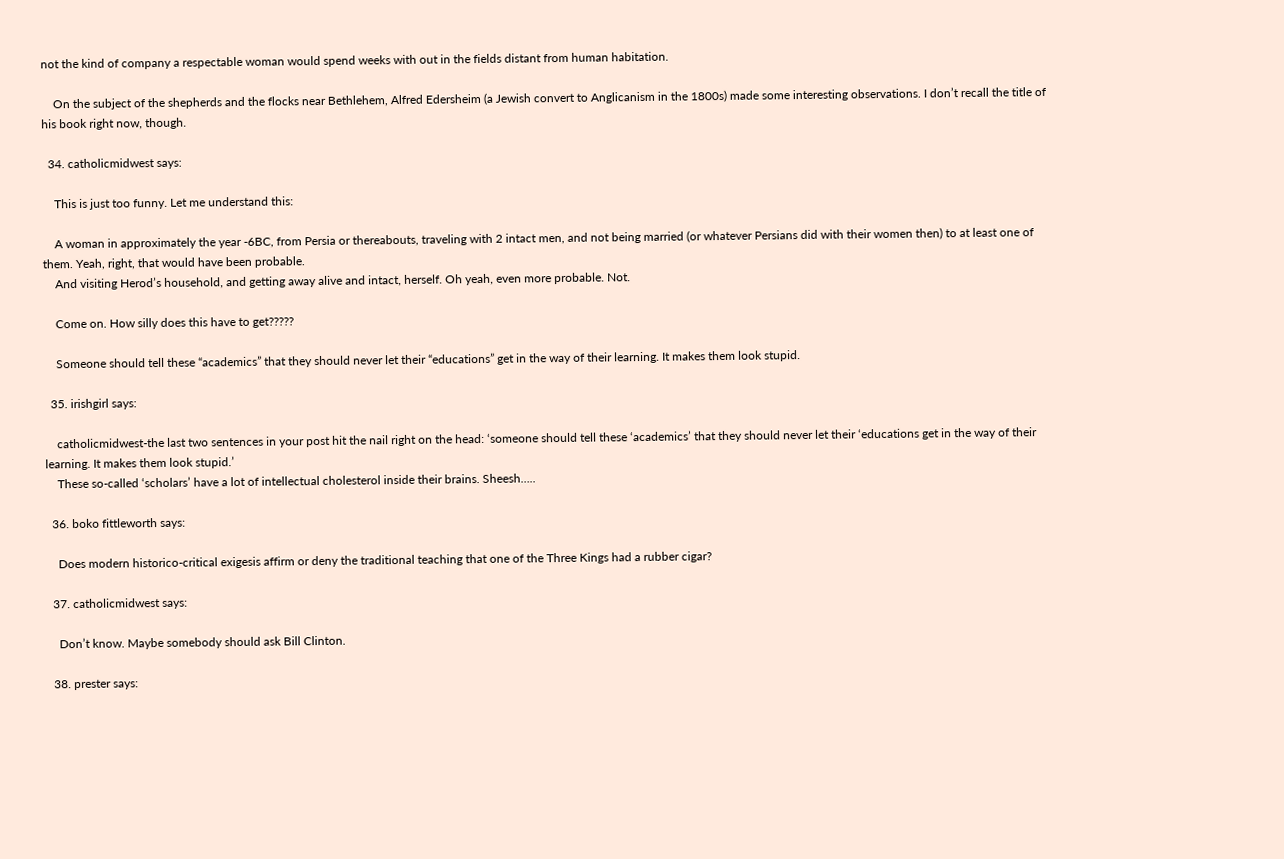not the kind of company a respectable woman would spend weeks with out in the fields distant from human habitation.

    On the subject of the shepherds and the flocks near Bethlehem, Alfred Edersheim (a Jewish convert to Anglicanism in the 1800s) made some interesting observations. I don’t recall the title of his book right now, though.

  34. catholicmidwest says:

    This is just too funny. Let me understand this:

    A woman in approximately the year -6BC, from Persia or thereabouts, traveling with 2 intact men, and not being married (or whatever Persians did with their women then) to at least one of them. Yeah, right, that would have been probable.
    And visiting Herod’s household, and getting away alive and intact, herself. Oh yeah, even more probable. Not.

    Come on. How silly does this have to get?????

    Someone should tell these “academics” that they should never let their “educations” get in the way of their learning. It makes them look stupid.

  35. irishgirl says:

    catholicmidwest-the last two sentences in your post hit the nail right on the head: ‘someone should tell these ‘academics’ that they should never let their ‘educations get in the way of their learning. It makes them look stupid.’
    These so-called ‘scholars’ have a lot of intellectual cholesterol inside their brains. Sheesh…..

  36. boko fittleworth says:

    Does modern historico-critical exigesis affirm or deny the traditional teaching that one of the Three Kings had a rubber cigar?

  37. catholicmidwest says:

    Don’t know. Maybe somebody should ask Bill Clinton.

  38. prester says: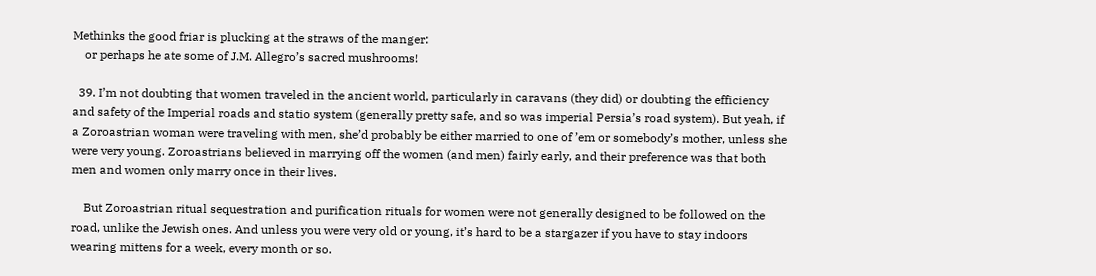Methinks the good friar is plucking at the straws of the manger:
    or perhaps he ate some of J.M. Allegro’s sacred mushrooms!

  39. I’m not doubting that women traveled in the ancient world, particularly in caravans (they did) or doubting the efficiency and safety of the Imperial roads and statio system (generally pretty safe, and so was imperial Persia’s road system). But yeah, if a Zoroastrian woman were traveling with men, she’d probably be either married to one of ’em or somebody’s mother, unless she were very young. Zoroastrians believed in marrying off the women (and men) fairly early, and their preference was that both men and women only marry once in their lives.

    But Zoroastrian ritual sequestration and purification rituals for women were not generally designed to be followed on the road, unlike the Jewish ones. And unless you were very old or young, it’s hard to be a stargazer if you have to stay indoors wearing mittens for a week, every month or so.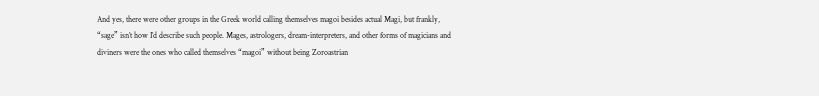And yes, there were other groups in the Greek world calling themselves magoi besides actual Magi, but frankly, “sage” isn’t how I’d describe such people. Mages, astrologers, dream-interpreters, and other forms of magicians and diviners were the ones who called themselves “magoi” without being Zoroastrian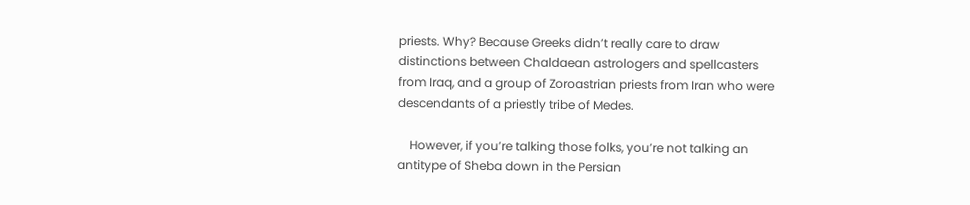priests. Why? Because Greeks didn’t really care to draw distinctions between Chaldaean astrologers and spellcasters from Iraq, and a group of Zoroastrian priests from Iran who were descendants of a priestly tribe of Medes.

    However, if you’re talking those folks, you’re not talking an antitype of Sheba down in the Persian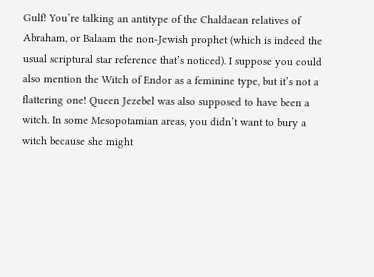Gulf! You’re talking an antitype of the Chaldaean relatives of Abraham, or Balaam the non-Jewish prophet (which is indeed the usual scriptural star reference that’s noticed). I suppose you could also mention the Witch of Endor as a feminine type, but it’s not a flattering one! Queen Jezebel was also supposed to have been a witch. In some Mesopotamian areas, you didn’t want to bury a witch because she might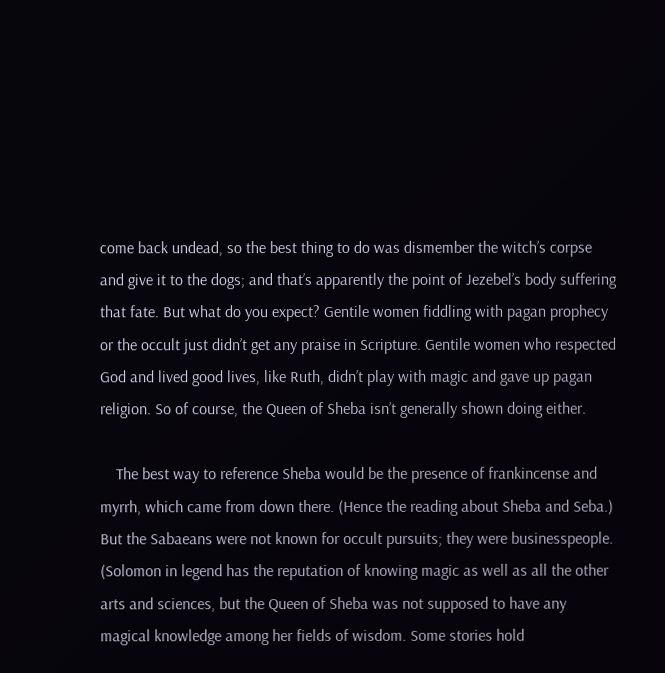come back undead, so the best thing to do was dismember the witch’s corpse and give it to the dogs; and that’s apparently the point of Jezebel’s body suffering that fate. But what do you expect? Gentile women fiddling with pagan prophecy or the occult just didn’t get any praise in Scripture. Gentile women who respected God and lived good lives, like Ruth, didn’t play with magic and gave up pagan religion. So of course, the Queen of Sheba isn’t generally shown doing either.

    The best way to reference Sheba would be the presence of frankincense and myrrh, which came from down there. (Hence the reading about Sheba and Seba.) But the Sabaeans were not known for occult pursuits; they were businesspeople. (Solomon in legend has the reputation of knowing magic as well as all the other arts and sciences, but the Queen of Sheba was not supposed to have any magical knowledge among her fields of wisdom. Some stories hold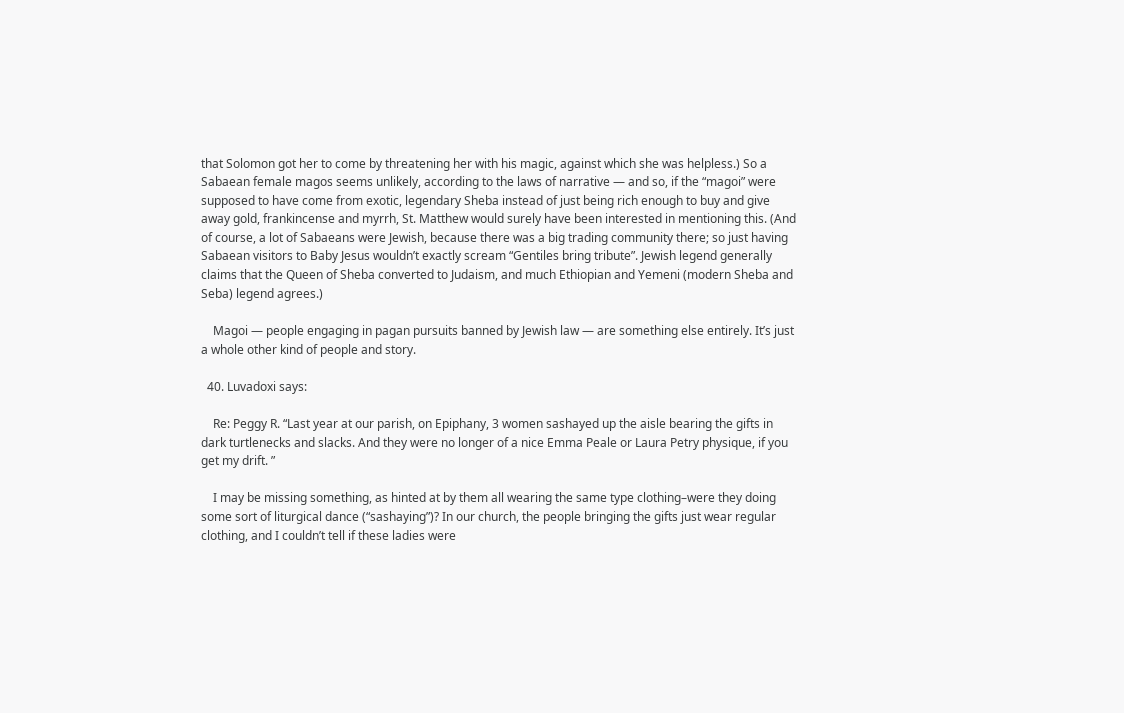that Solomon got her to come by threatening her with his magic, against which she was helpless.) So a Sabaean female magos seems unlikely, according to the laws of narrative — and so, if the “magoi” were supposed to have come from exotic, legendary Sheba instead of just being rich enough to buy and give away gold, frankincense and myrrh, St. Matthew would surely have been interested in mentioning this. (And of course, a lot of Sabaeans were Jewish, because there was a big trading community there; so just having Sabaean visitors to Baby Jesus wouldn’t exactly scream “Gentiles bring tribute”. Jewish legend generally claims that the Queen of Sheba converted to Judaism, and much Ethiopian and Yemeni (modern Sheba and Seba) legend agrees.)

    Magoi — people engaging in pagan pursuits banned by Jewish law — are something else entirely. It’s just a whole other kind of people and story.

  40. Luvadoxi says:

    Re: Peggy R. “Last year at our parish, on Epiphany, 3 women sashayed up the aisle bearing the gifts in dark turtlenecks and slacks. And they were no longer of a nice Emma Peale or Laura Petry physique, if you get my drift. ”

    I may be missing something, as hinted at by them all wearing the same type clothing–were they doing some sort of liturgical dance (“sashaying”)? In our church, the people bringing the gifts just wear regular clothing, and I couldn’t tell if these ladies were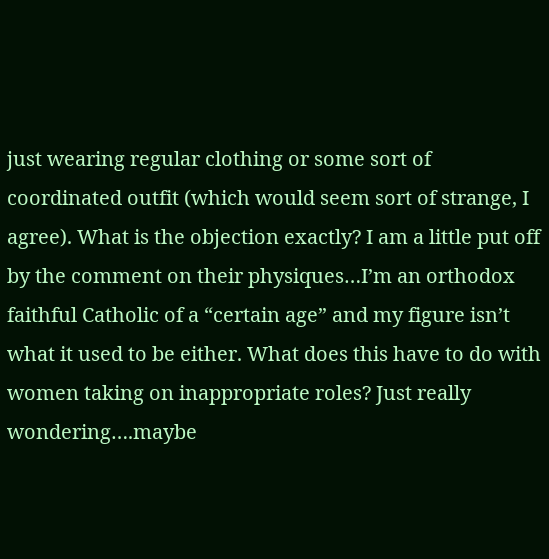just wearing regular clothing or some sort of coordinated outfit (which would seem sort of strange, I agree). What is the objection exactly? I am a little put off by the comment on their physiques…I’m an orthodox faithful Catholic of a “certain age” and my figure isn’t what it used to be either. What does this have to do with women taking on inappropriate roles? Just really wondering….maybe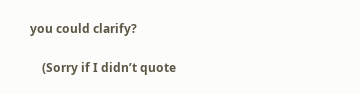you could clarify?

    (Sorry if I didn’t quote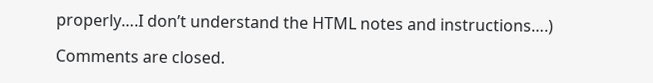properly….I don’t understand the HTML notes and instructions….)

Comments are closed.